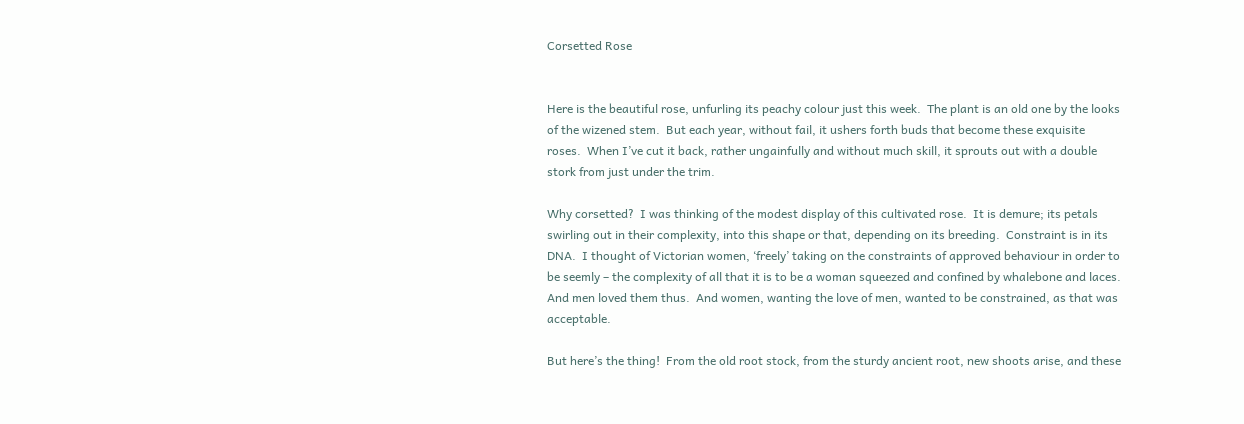Corsetted Rose


Here is the beautiful rose, unfurling its peachy colour just this week.  The plant is an old one by the looks of the wizened stem.  But each year, without fail, it ushers forth buds that become these exquisite roses.  When I’ve cut it back, rather ungainfully and without much skill, it sprouts out with a double stork from just under the trim.

Why corsetted?  I was thinking of the modest display of this cultivated rose.  It is demure; its petals swirling out in their complexity, into this shape or that, depending on its breeding.  Constraint is in its DNA.  I thought of Victorian women, ‘freely’ taking on the constraints of approved behaviour in order to be seemly – the complexity of all that it is to be a woman squeezed and confined by whalebone and laces.  And men loved them thus.  And women, wanting the love of men, wanted to be constrained, as that was acceptable.

But here’s the thing!  From the old root stock, from the sturdy ancient root, new shoots arise, and these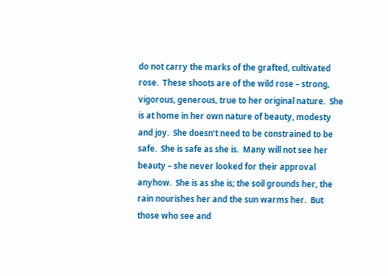do not carry the marks of the grafted, cultivated rose.  These shoots are of the wild rose – strong, vigorous, generous, true to her original nature.  She is at home in her own nature of beauty, modesty and joy.  She doesn’t need to be constrained to be safe.  She is safe as she is.  Many will not see her beauty – she never looked for their approval anyhow.  She is as she is; the soil grounds her, the rain nourishes her and the sun warms her.  But those who see and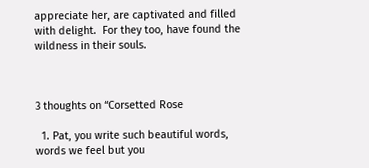appreciate her, are captivated and filled with delight.  For they too, have found the wildness in their souls.



3 thoughts on “Corsetted Rose

  1. Pat, you write such beautiful words, words we feel but you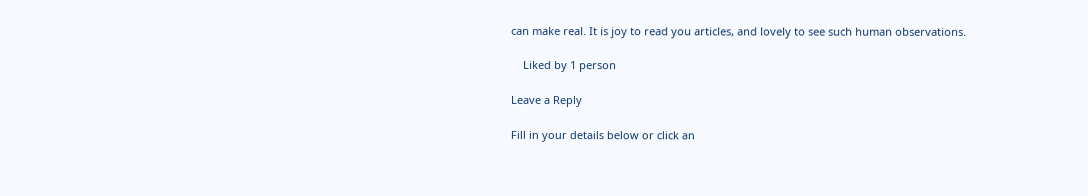can make real. It is joy to read you articles, and lovely to see such human observations.

    Liked by 1 person

Leave a Reply

Fill in your details below or click an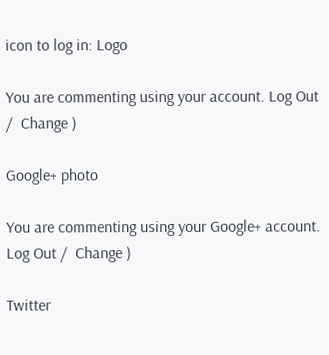icon to log in: Logo

You are commenting using your account. Log Out /  Change )

Google+ photo

You are commenting using your Google+ account. Log Out /  Change )

Twitter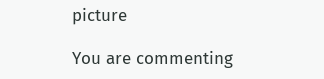picture

You are commenting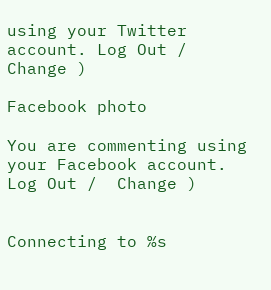using your Twitter account. Log Out /  Change )

Facebook photo

You are commenting using your Facebook account. Log Out /  Change )


Connecting to %s